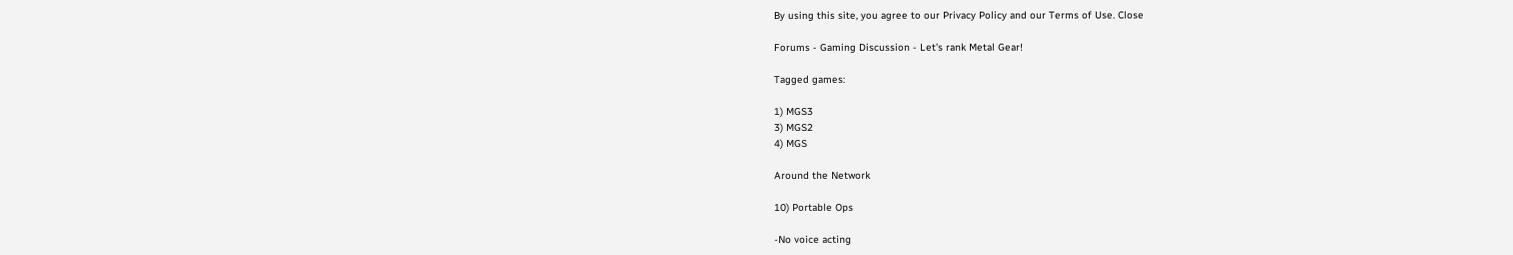By using this site, you agree to our Privacy Policy and our Terms of Use. Close

Forums - Gaming Discussion - Let's rank Metal Gear!

Tagged games:

1) MGS3
3) MGS2
4) MGS

Around the Network

10) Portable Ops

-No voice acting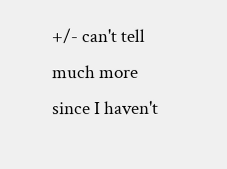+/- can't tell much more since I haven't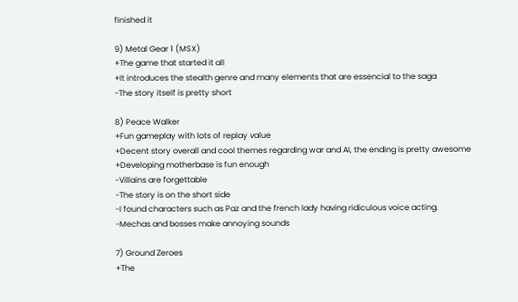finished it

9) Metal Gear 1 (MSX)
+The game that started it all
+It introduces the stealth genre and many elements that are essencial to the saga
-The story itself is pretty short

8) Peace Walker
+Fun gameplay with lots of replay value
+Decent story overall and cool themes regarding war and AI, the ending is pretty awesome
+Developing motherbase is fun enough
-Villains are forgettable
-The story is on the short side
-I found characters such as Paz and the french lady having ridiculous voice acting.
-Mechas and bosses make annoying sounds

7) Ground Zeroes
+The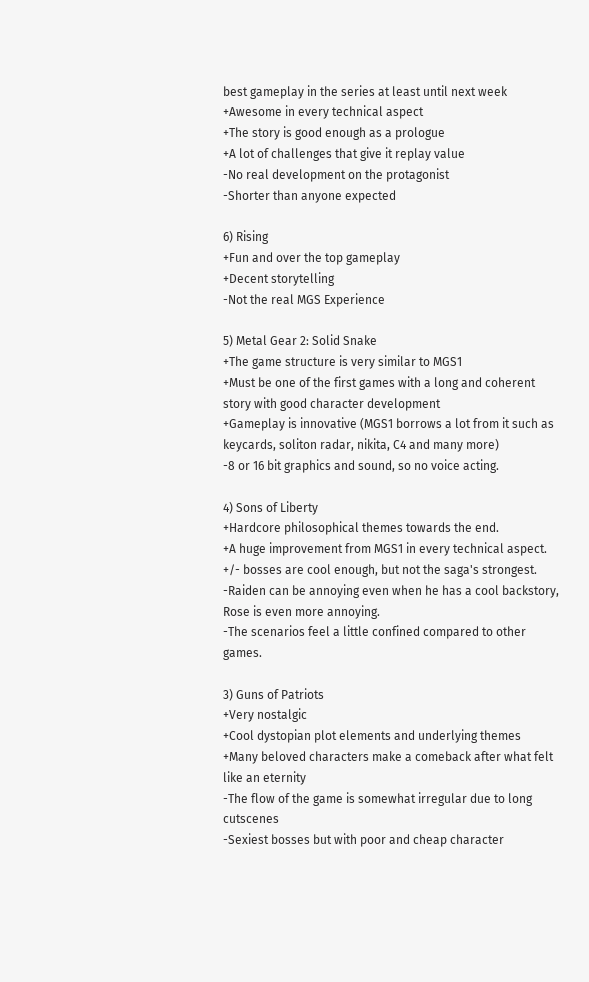best gameplay in the series at least until next week
+Awesome in every technical aspect
+The story is good enough as a prologue
+A lot of challenges that give it replay value
-No real development on the protagonist
-Shorter than anyone expected

6) Rising
+Fun and over the top gameplay
+Decent storytelling
-Not the real MGS Experience

5) Metal Gear 2: Solid Snake
+The game structure is very similar to MGS1
+Must be one of the first games with a long and coherent story with good character development
+Gameplay is innovative (MGS1 borrows a lot from it such as keycards, soliton radar, nikita, C4 and many more)
-8 or 16 bit graphics and sound, so no voice acting.

4) Sons of Liberty
+Hardcore philosophical themes towards the end.
+A huge improvement from MGS1 in every technical aspect.
+/- bosses are cool enough, but not the saga's strongest.
-Raiden can be annoying even when he has a cool backstory, Rose is even more annoying.
-The scenarios feel a little confined compared to other games.

3) Guns of Patriots
+Very nostalgic
+Cool dystopian plot elements and underlying themes
+Many beloved characters make a comeback after what felt like an eternity
-The flow of the game is somewhat irregular due to long cutscenes
-Sexiest bosses but with poor and cheap character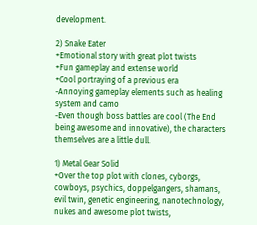development.

2) Snake Eater
+Emotional story with great plot twists
+Fun gameplay and extense world
+Cool portraying of a previous era
-Annoying gameplay elements such as healing system and camo
-Even though boss battles are cool (The End being awesome and innovative), the characters themselves are a little dull.

1) Metal Gear Solid
+Over the top plot with clones, cyborgs, cowboys, psychics, doppelgangers, shamans, evil twin, genetic engineering, nanotechnology, nukes and awesome plot twists,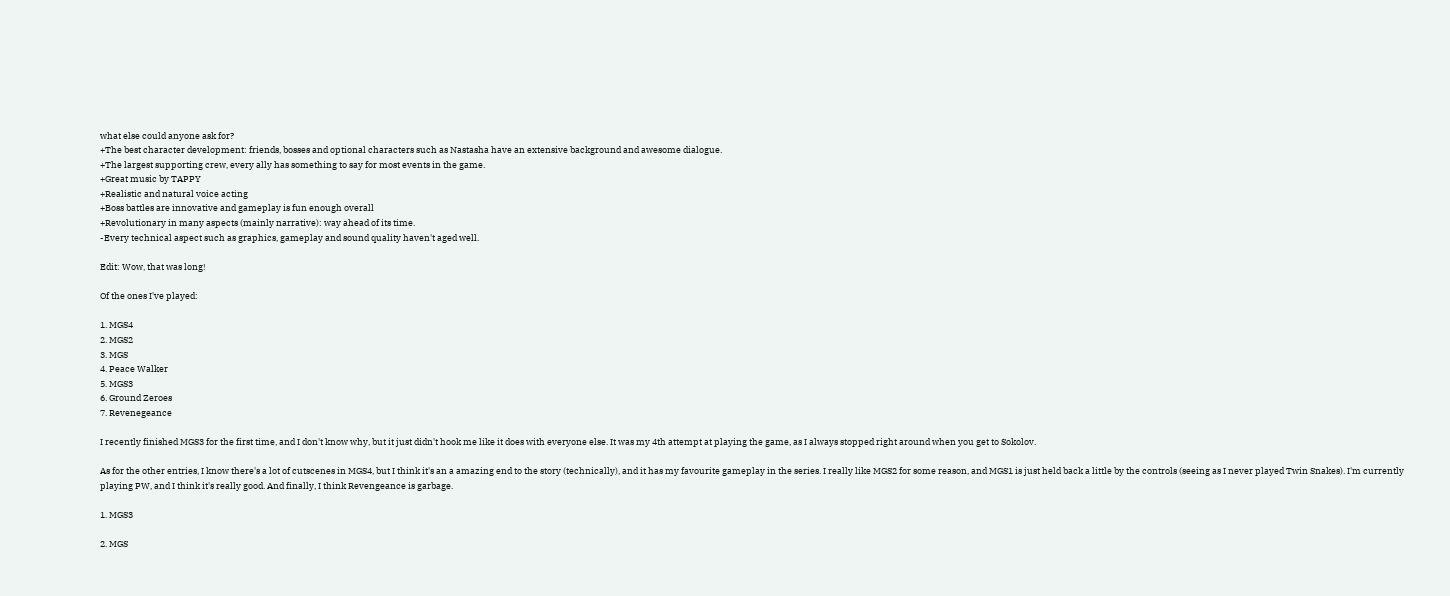what else could anyone ask for?
+The best character development: friends, bosses and optional characters such as Nastasha have an extensive background and awesome dialogue.
+The largest supporting crew, every ally has something to say for most events in the game.
+Great music by TAPPY
+Realistic and natural voice acting
+Boss battles are innovative and gameplay is fun enough overall
+Revolutionary in many aspects (mainly narrative): way ahead of its time.
-Every technical aspect such as graphics, gameplay and sound quality haven't aged well.

Edit: Wow, that was long!

Of the ones I've played:

1. MGS4
2. MGS2
3. MGS
4. Peace Walker
5. MGS3
6. Ground Zeroes
7. Revenegeance

I recently finished MGS3 for the first time, and I don't know why, but it just didn't hook me like it does with everyone else. It was my 4th attempt at playing the game, as I always stopped right around when you get to Sokolov.

As for the other entries, I know there's a lot of cutscenes in MGS4, but I think it's an a amazing end to the story (technically), and it has my favourite gameplay in the series. I really like MGS2 for some reason, and MGS1 is just held back a little by the controls (seeing as I never played Twin Snakes). I'm currently playing PW, and I think it's really good. And finally, I think Revengeance is garbage.

1. MGS3

2. MGS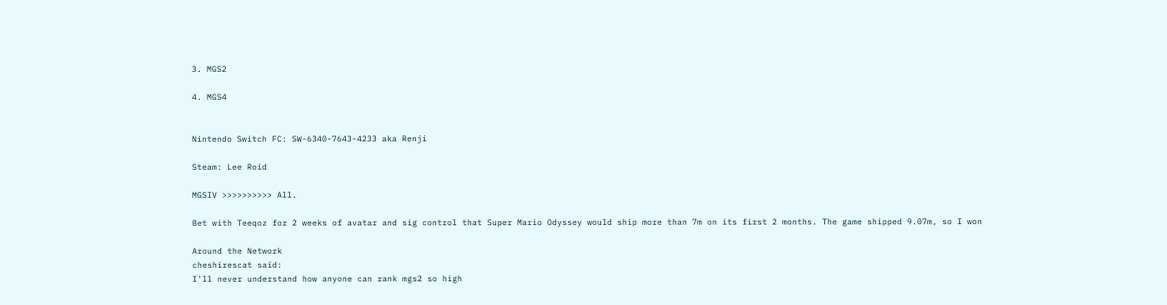3. MGS2

4. MGS4


Nintendo Switch FC: SW-6340-7643-4233 aka Renji

Steam: Lee Roid

MGSIV >>>>>>>>>> All.

Bet with Teeqoz for 2 weeks of avatar and sig control that Super Mario Odyssey would ship more than 7m on its first 2 months. The game shipped 9.07m, so I won

Around the Network
cheshirescat said:
I'll never understand how anyone can rank mgs2 so high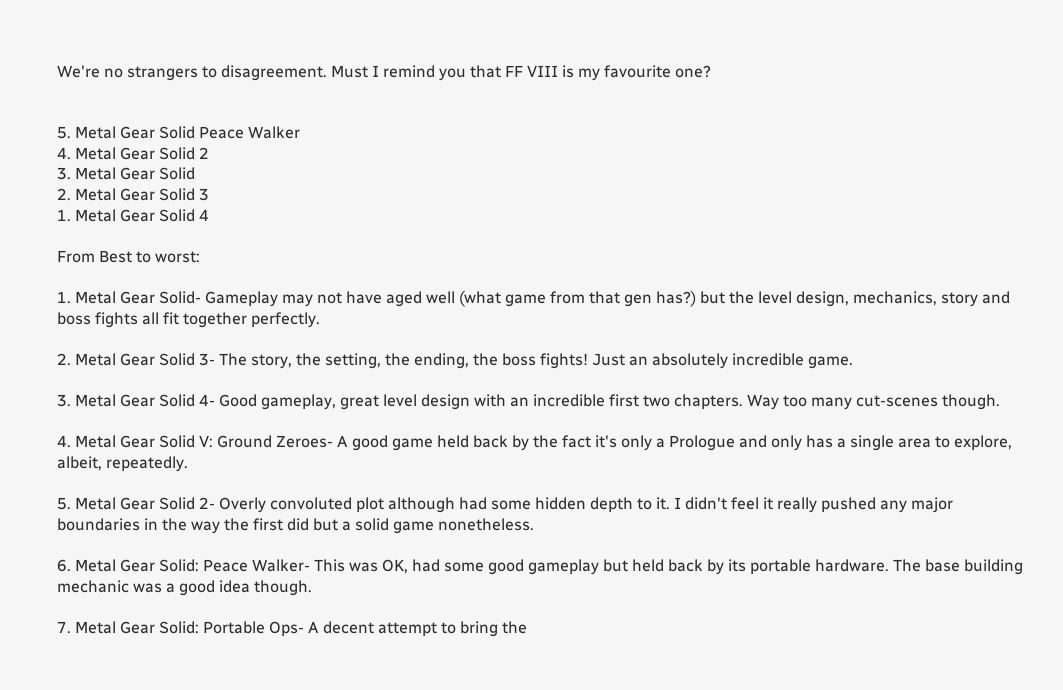We're no strangers to disagreement. Must I remind you that FF VIII is my favourite one?


5. Metal Gear Solid Peace Walker
4. Metal Gear Solid 2
3. Metal Gear Solid
2. Metal Gear Solid 3
1. Metal Gear Solid 4

From Best to worst:

1. Metal Gear Solid- Gameplay may not have aged well (what game from that gen has?) but the level design, mechanics, story and boss fights all fit together perfectly.

2. Metal Gear Solid 3- The story, the setting, the ending, the boss fights! Just an absolutely incredible game.

3. Metal Gear Solid 4- Good gameplay, great level design with an incredible first two chapters. Way too many cut-scenes though.

4. Metal Gear Solid V: Ground Zeroes- A good game held back by the fact it's only a Prologue and only has a single area to explore, albeit, repeatedly.

5. Metal Gear Solid 2- Overly convoluted plot although had some hidden depth to it. I didn't feel it really pushed any major boundaries in the way the first did but a solid game nonetheless.

6. Metal Gear Solid: Peace Walker- This was OK, had some good gameplay but held back by its portable hardware. The base building mechanic was a good idea though.

7. Metal Gear Solid: Portable Ops- A decent attempt to bring the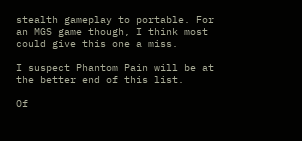stealth gameplay to portable. For an MGS game though, I think most could give this one a miss.

I suspect Phantom Pain will be at the better end of this list.

Of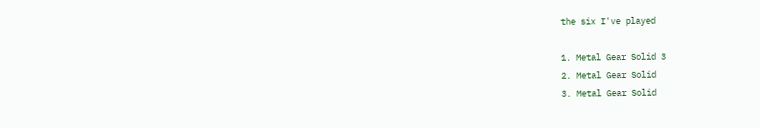the six I've played

1. Metal Gear Solid 3
2. Metal Gear Solid
3. Metal Gear Solid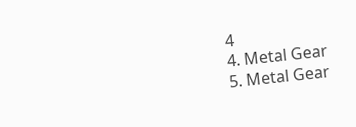4
4. Metal Gear
5. Metal Gear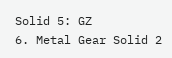Solid 5: GZ
6. Metal Gear Solid 2